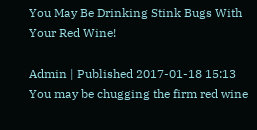You May Be Drinking Stink Bugs With Your Red Wine!

Admin | Published 2017-01-18 15:13
You may be chugging the firm red wine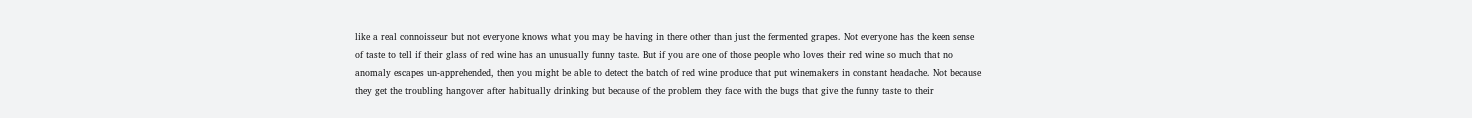like a real connoisseur but not everyone knows what you may be having in there other than just the fermented grapes. Not everyone has the keen sense of taste to tell if their glass of red wine has an unusually funny taste. But if you are one of those people who loves their red wine so much that no anomaly escapes un-apprehended, then you might be able to detect the batch of red wine produce that put winemakers in constant headache. Not because they get the troubling hangover after habitually drinking but because of the problem they face with the bugs that give the funny taste to their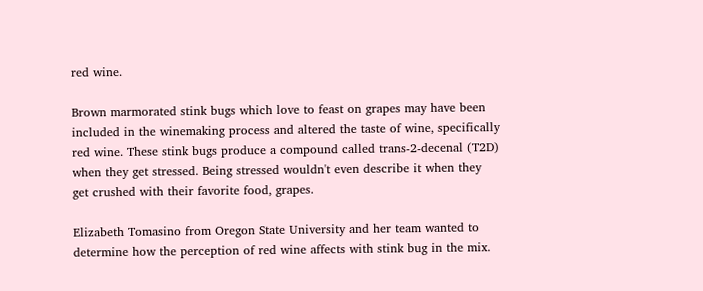red wine.

Brown marmorated stink bugs which love to feast on grapes may have been included in the winemaking process and altered the taste of wine, specifically red wine. These stink bugs produce a compound called trans-2-decenal (T2D) when they get stressed. Being stressed wouldn't even describe it when they get crushed with their favorite food, grapes.

Elizabeth Tomasino from Oregon State University and her team wanted to determine how the perception of red wine affects with stink bug in the mix.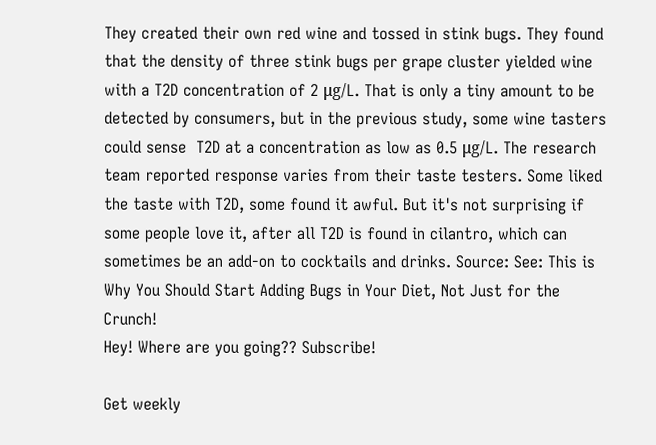They created their own red wine and tossed in stink bugs. They found that the density of three stink bugs per grape cluster yielded wine with a T2D concentration of 2 μg/L. That is only a tiny amount to be detected by consumers, but in the previous study, some wine tasters could sense  T2D at a concentration as low as 0.5 μg/L. The research team reported response varies from their taste testers. Some liked the taste with T2D, some found it awful. But it's not surprising if some people love it, after all T2D is found in cilantro, which can sometimes be an add-on to cocktails and drinks. Source: See: This is Why You Should Start Adding Bugs in Your Diet, Not Just for the Crunch!
Hey! Where are you going?? Subscribe!

Get weekly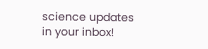science updates in your inbox!